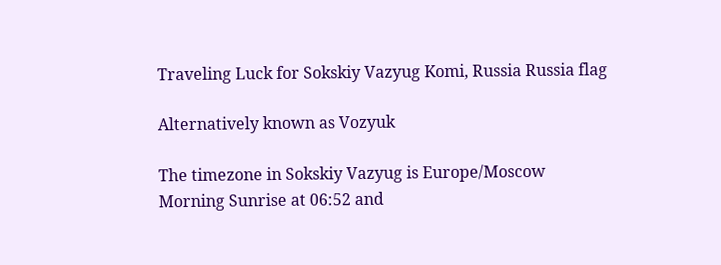Traveling Luck for Sokskiy Vazyug Komi, Russia Russia flag

Alternatively known as Vozyuk

The timezone in Sokskiy Vazyug is Europe/Moscow
Morning Sunrise at 06:52 and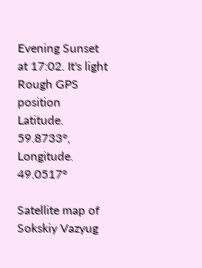Evening Sunset at 17:02. It's light
Rough GPS position Latitude. 59.8733°, Longitude. 49.0517°

Satellite map of Sokskiy Vazyug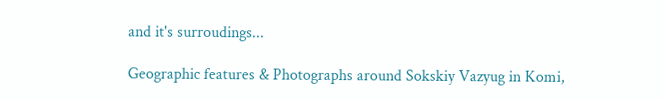and it's surroudings...

Geographic features & Photographs around Sokskiy Vazyug in Komi,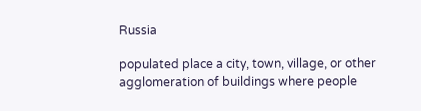Russia

populated place a city, town, village, or other agglomeration of buildings where people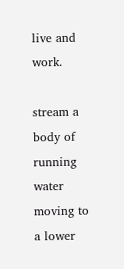live and work.

stream a body of running water moving to a lower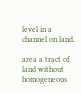level in a channel on land.

area a tract of land without homogeneous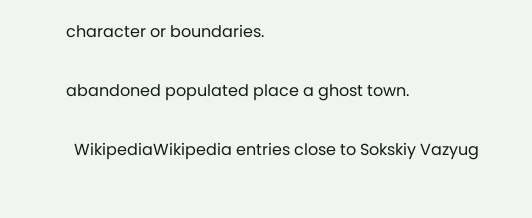character or boundaries.

abandoned populated place a ghost town.

  WikipediaWikipedia entries close to Sokskiy Vazyug